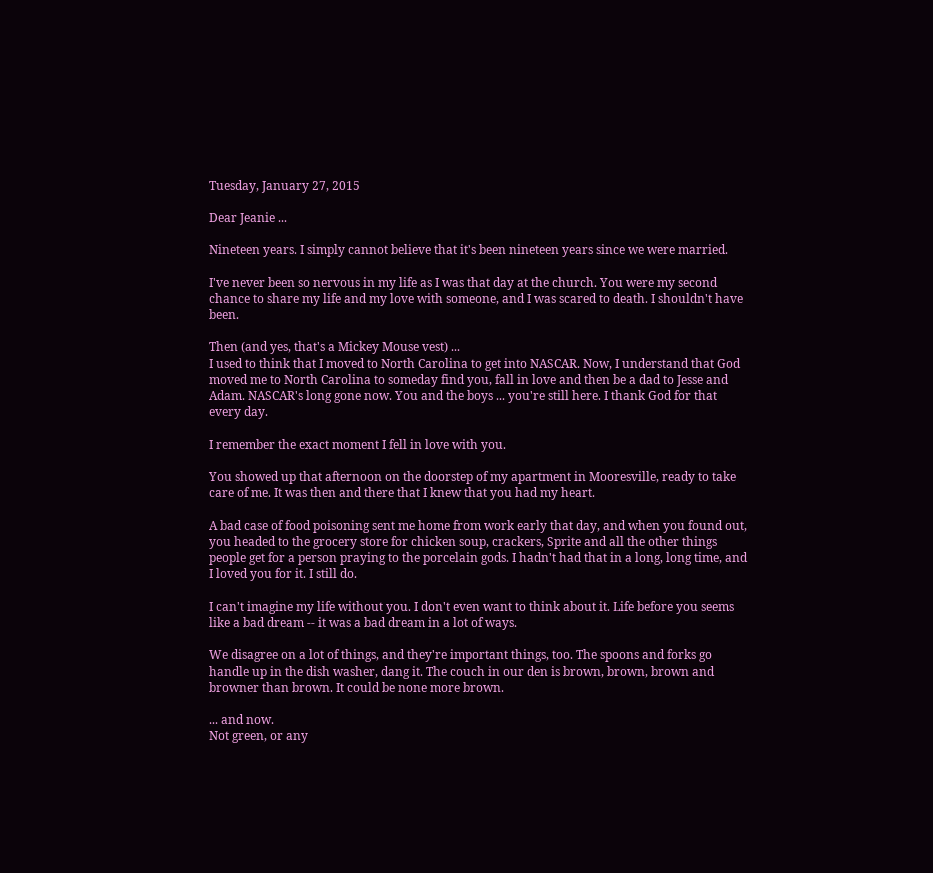Tuesday, January 27, 2015

Dear Jeanie ...

Nineteen years. I simply cannot believe that it's been nineteen years since we were married.

I've never been so nervous in my life as I was that day at the church. You were my second chance to share my life and my love with someone, and I was scared to death. I shouldn't have been.

Then (and yes, that's a Mickey Mouse vest) ...
I used to think that I moved to North Carolina to get into NASCAR. Now, I understand that God moved me to North Carolina to someday find you, fall in love and then be a dad to Jesse and Adam. NASCAR's long gone now. You and the boys ... you're still here. I thank God for that every day.

I remember the exact moment I fell in love with you.

You showed up that afternoon on the doorstep of my apartment in Mooresville, ready to take care of me. It was then and there that I knew that you had my heart.

A bad case of food poisoning sent me home from work early that day, and when you found out, you headed to the grocery store for chicken soup, crackers, Sprite and all the other things people get for a person praying to the porcelain gods. I hadn't had that in a long, long time, and I loved you for it. I still do.

I can't imagine my life without you. I don't even want to think about it. Life before you seems like a bad dream -- it was a bad dream in a lot of ways.

We disagree on a lot of things, and they're important things, too. The spoons and forks go handle up in the dish washer, dang it. The couch in our den is brown, brown, brown and browner than brown. It could be none more brown.

... and now.
Not green, or any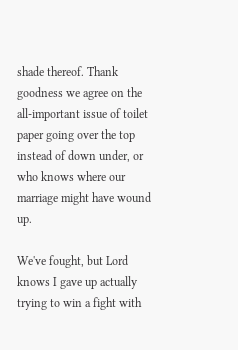shade thereof. Thank goodness we agree on the all-important issue of toilet paper going over the top instead of down under, or who knows where our marriage might have wound up.

We've fought, but Lord knows I gave up actually trying to win a fight with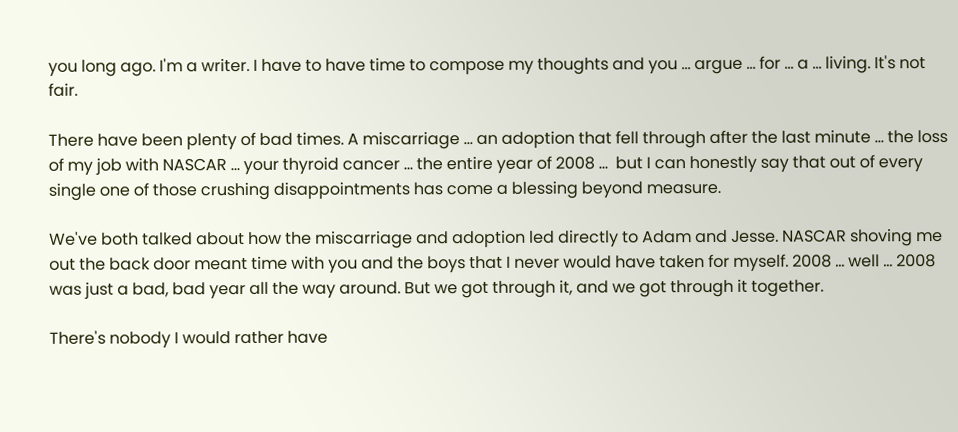you long ago. I'm a writer. I have to have time to compose my thoughts and you ... argue ... for ... a ... living. It's not fair.

There have been plenty of bad times. A miscarriage ... an adoption that fell through after the last minute ... the loss of my job with NASCAR ... your thyroid cancer ... the entire year of 2008 ...  but I can honestly say that out of every single one of those crushing disappointments has come a blessing beyond measure.

We've both talked about how the miscarriage and adoption led directly to Adam and Jesse. NASCAR shoving me out the back door meant time with you and the boys that I never would have taken for myself. 2008 ... well ... 2008 was just a bad, bad year all the way around. But we got through it, and we got through it together.

There's nobody I would rather have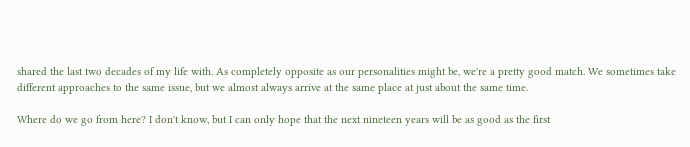shared the last two decades of my life with. As completely opposite as our personalities might be, we're a pretty good match. We sometimes take different approaches to the same issue, but we almost always arrive at the same place at just about the same time.

Where do we go from here? I don't know, but I can only hope that the next nineteen years will be as good as the first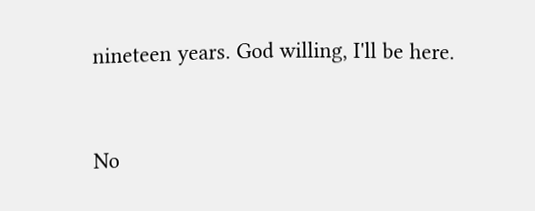nineteen years. God willing, I'll be here.


No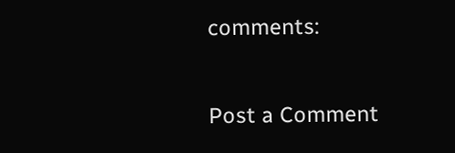comments:

Post a Comment